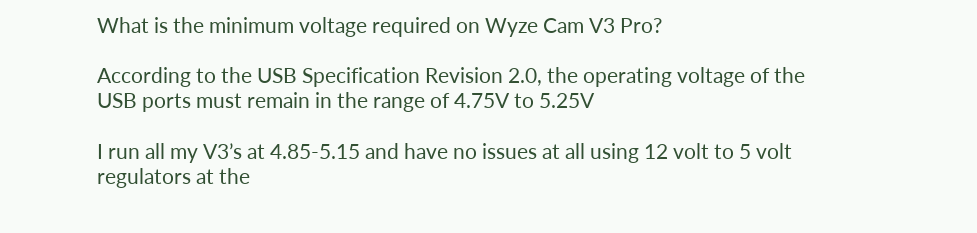What is the minimum voltage required on Wyze Cam V3 Pro?

According to the USB Specification Revision 2.0, the operating voltage of the USB ports must remain in the range of 4.75V to 5.25V

I run all my V3’s at 4.85-5.15 and have no issues at all using 12 volt to 5 volt regulators at the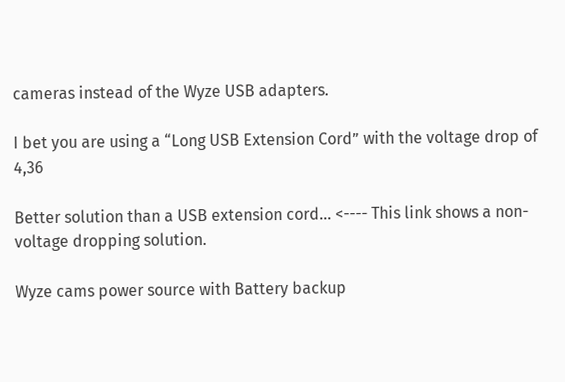cameras instead of the Wyze USB adapters.

I bet you are using a “Long USB Extension Cord” with the voltage drop of 4,36

Better solution than a USB extension cord… <---- This link shows a non-voltage dropping solution.

Wyze cams power source with Battery backup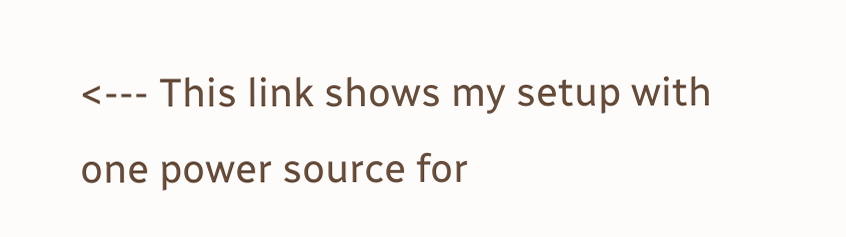<--- This link shows my setup with one power source for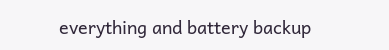everything and battery backup